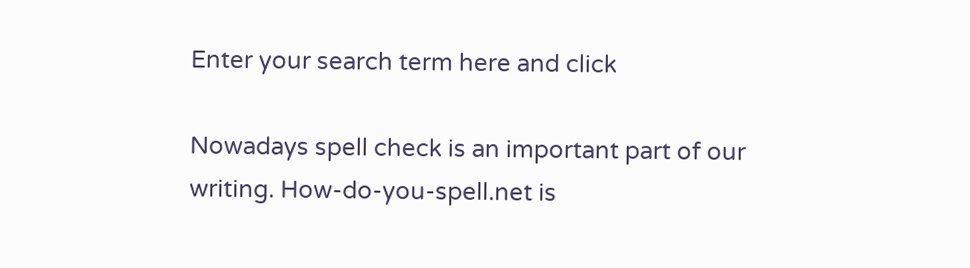Enter your search term here and click

Nowadays spell check is an important part of our writing. How-do-you-spell.net is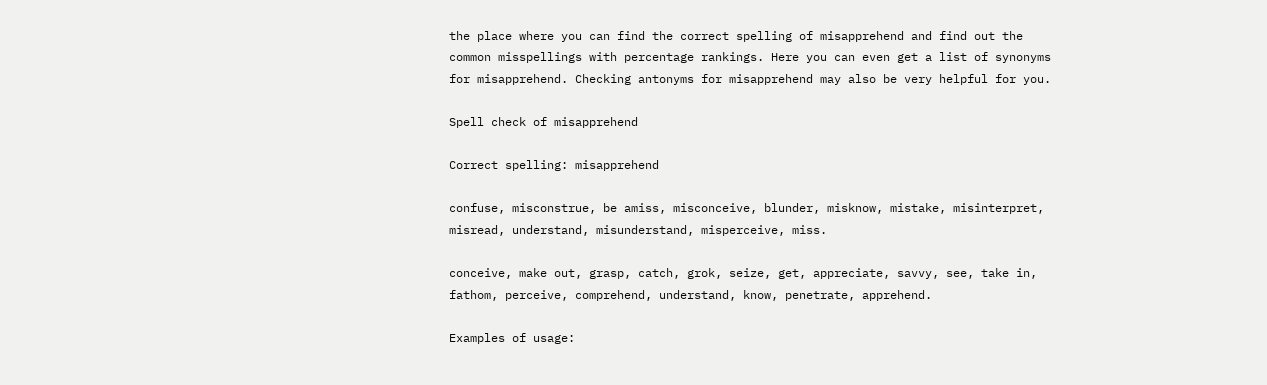the place where you can find the correct spelling of misapprehend and find out the common misspellings with percentage rankings. Here you can even get a list of synonyms for misapprehend. Checking antonyms for misapprehend may also be very helpful for you.

Spell check of misapprehend

Correct spelling: misapprehend

confuse, misconstrue, be amiss, misconceive, blunder, misknow, mistake, misinterpret, misread, understand, misunderstand, misperceive, miss.

conceive, make out, grasp, catch, grok, seize, get, appreciate, savvy, see, take in, fathom, perceive, comprehend, understand, know, penetrate, apprehend.

Examples of usage: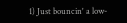1) Just bouncin' a low-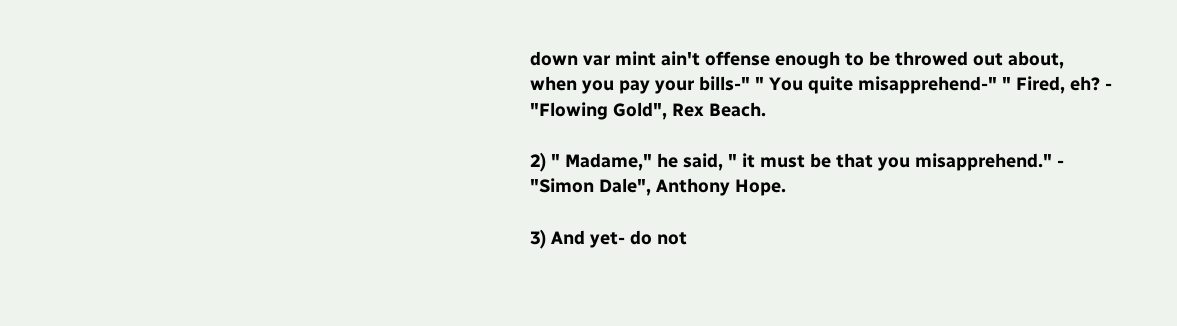down var mint ain't offense enough to be throwed out about, when you pay your bills-" " You quite misapprehend-" " Fired, eh? - "Flowing Gold", Rex Beach.

2) " Madame," he said, " it must be that you misapprehend." - "Simon Dale", Anthony Hope.

3) And yet- do not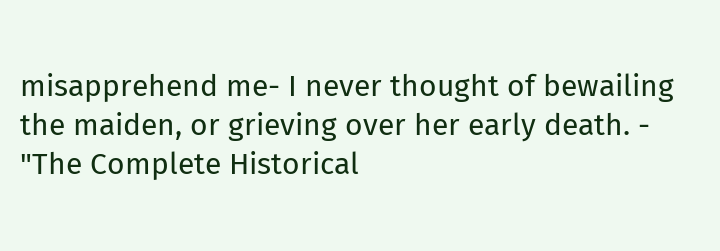misapprehend me- I never thought of bewailing the maiden, or grieving over her early death. - "The Complete Historical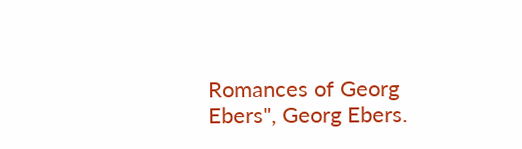Romances of Georg Ebers", Georg Ebers.